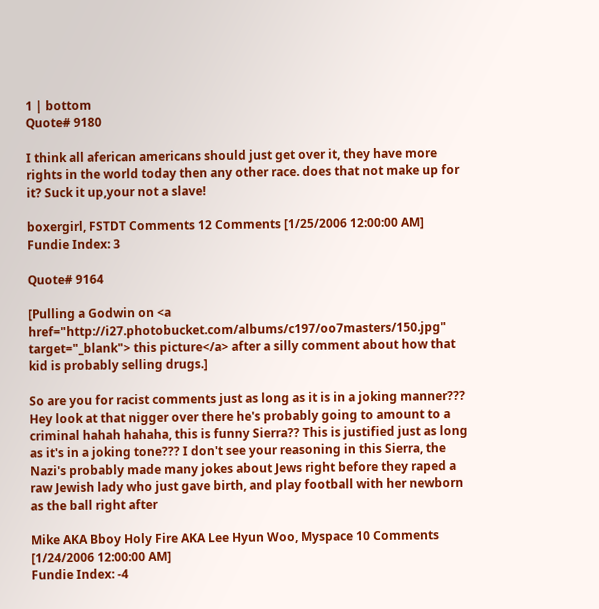1 | bottom
Quote# 9180

I think all aferican americans should just get over it, they have more rights in the world today then any other race. does that not make up for it? Suck it up,your not a slave!

boxergirl, FSTDT Comments 12 Comments [1/25/2006 12:00:00 AM]
Fundie Index: 3

Quote# 9164

[Pulling a Godwin on <a href="http://i27.photobucket.com/albums/c197/oo7masters/150.jpg" target="_blank"> this picture</a> after a silly comment about how that kid is probably selling drugs.]

So are you for racist comments just as long as it is in a joking manner??? Hey look at that nigger over there he's probably going to amount to a criminal hahah hahaha, this is funny Sierra?? This is justified just as long as it's in a joking tone??? I don't see your reasoning in this Sierra, the Nazi's probably made many jokes about Jews right before they raped a raw Jewish lady who just gave birth, and play football with her newborn as the ball right after

Mike AKA Bboy Holy Fire AKA Lee Hyun Woo, Myspace 10 Comments [1/24/2006 12:00:00 AM]
Fundie Index: -4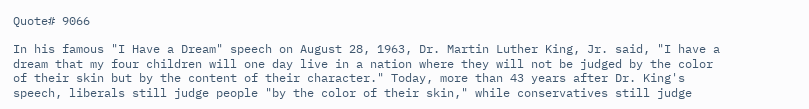Quote# 9066

In his famous "I Have a Dream" speech on August 28, 1963, Dr. Martin Luther King, Jr. said, "I have a dream that my four children will one day live in a nation where they will not be judged by the color of their skin but by the content of their character." Today, more than 43 years after Dr. King's speech, liberals still judge people "by the color of their skin," while conservatives still judge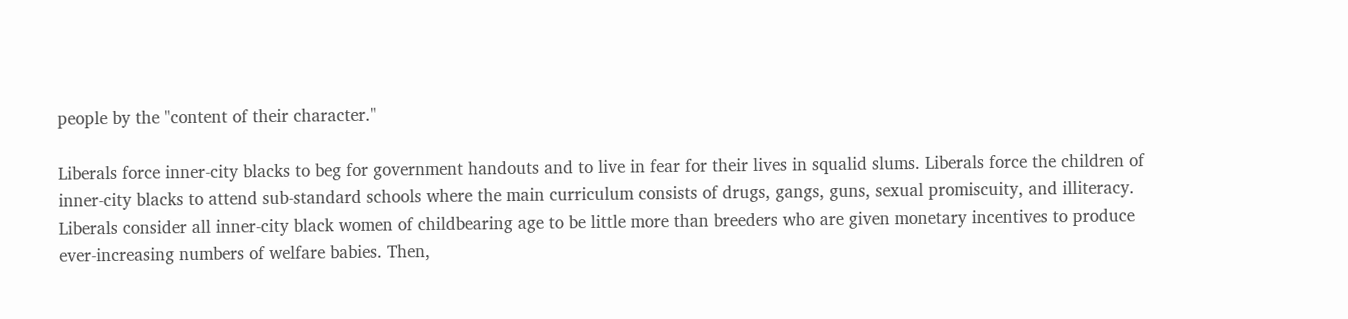people by the "content of their character."

Liberals force inner-city blacks to beg for government handouts and to live in fear for their lives in squalid slums. Liberals force the children of inner-city blacks to attend sub-standard schools where the main curriculum consists of drugs, gangs, guns, sexual promiscuity, and illiteracy. Liberals consider all inner-city black women of childbearing age to be little more than breeders who are given monetary incentives to produce ever-increasing numbers of welfare babies. Then,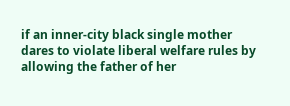if an inner-city black single mother dares to violate liberal welfare rules by allowing the father of her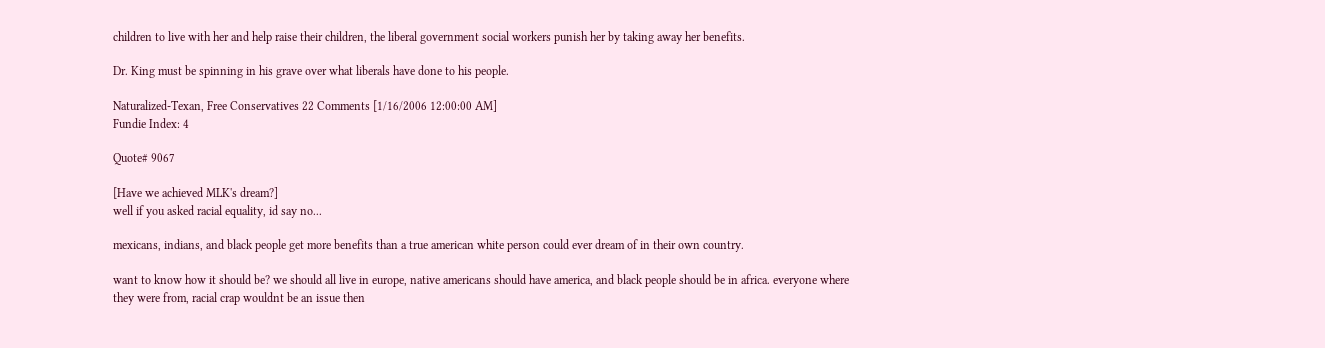children to live with her and help raise their children, the liberal government social workers punish her by taking away her benefits.

Dr. King must be spinning in his grave over what liberals have done to his people.

Naturalized-Texan, Free Conservatives 22 Comments [1/16/2006 12:00:00 AM]
Fundie Index: 4

Quote# 9067

[Have we achieved MLK's dream?]
well if you asked racial equality, id say no...

mexicans, indians, and black people get more benefits than a true american white person could ever dream of in their own country.

want to know how it should be? we should all live in europe, native americans should have america, and black people should be in africa. everyone where they were from, racial crap wouldnt be an issue then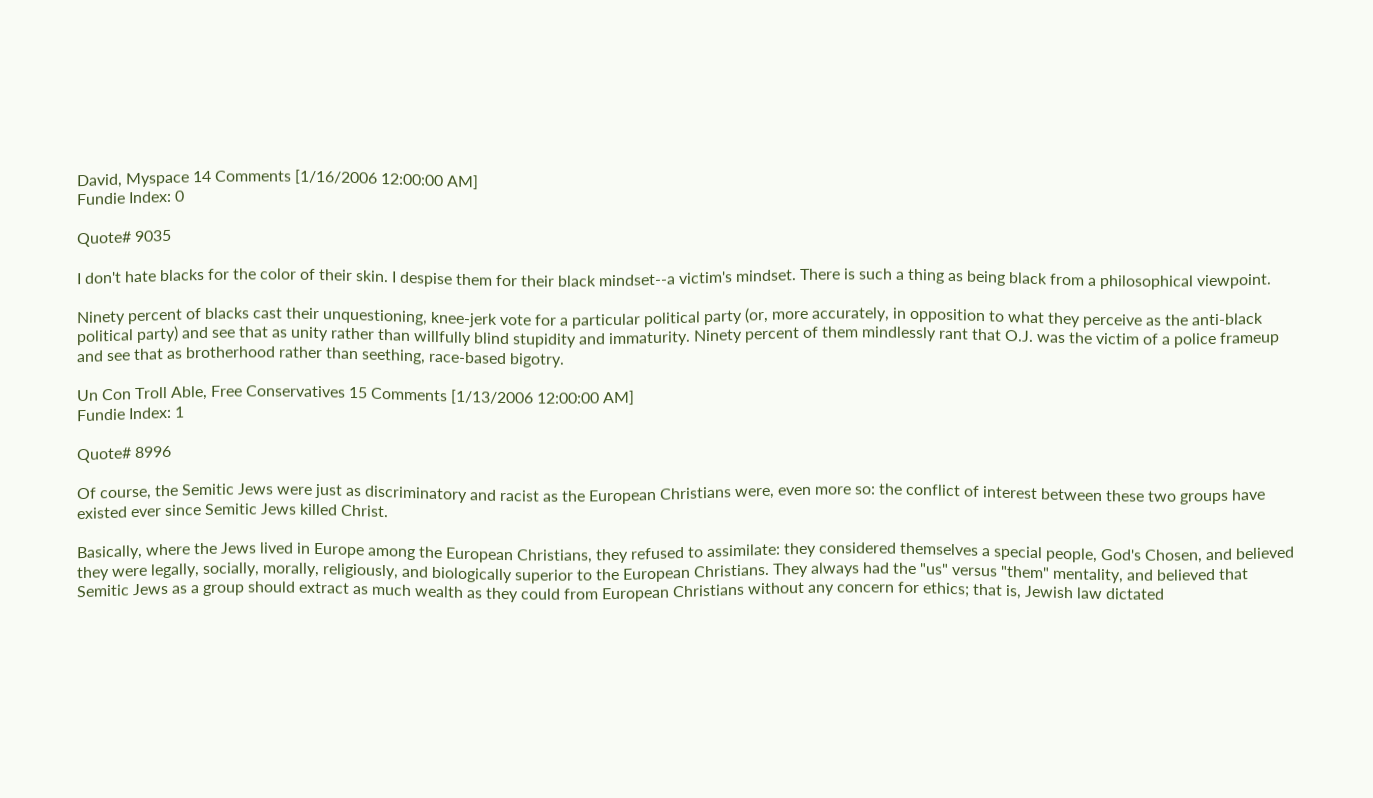David, Myspace 14 Comments [1/16/2006 12:00:00 AM]
Fundie Index: 0

Quote# 9035

I don't hate blacks for the color of their skin. I despise them for their black mindset--a victim's mindset. There is such a thing as being black from a philosophical viewpoint.

Ninety percent of blacks cast their unquestioning, knee-jerk vote for a particular political party (or, more accurately, in opposition to what they perceive as the anti-black political party) and see that as unity rather than willfully blind stupidity and immaturity. Ninety percent of them mindlessly rant that O.J. was the victim of a police frameup and see that as brotherhood rather than seething, race-based bigotry.

Un Con Troll Able, Free Conservatives 15 Comments [1/13/2006 12:00:00 AM]
Fundie Index: 1

Quote# 8996

Of course, the Semitic Jews were just as discriminatory and racist as the European Christians were, even more so: the conflict of interest between these two groups have existed ever since Semitic Jews killed Christ.

Basically, where the Jews lived in Europe among the European Christians, they refused to assimilate: they considered themselves a special people, God's Chosen, and believed they were legally, socially, morally, religiously, and biologically superior to the European Christians. They always had the "us" versus "them" mentality, and believed that Semitic Jews as a group should extract as much wealth as they could from European Christians without any concern for ethics; that is, Jewish law dictated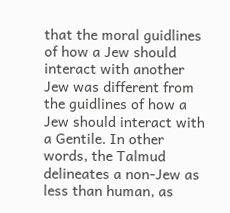that the moral guidlines of how a Jew should interact with another Jew was different from the guidlines of how a Jew should interact with a Gentile. In other words, the Talmud delineates a non-Jew as less than human, as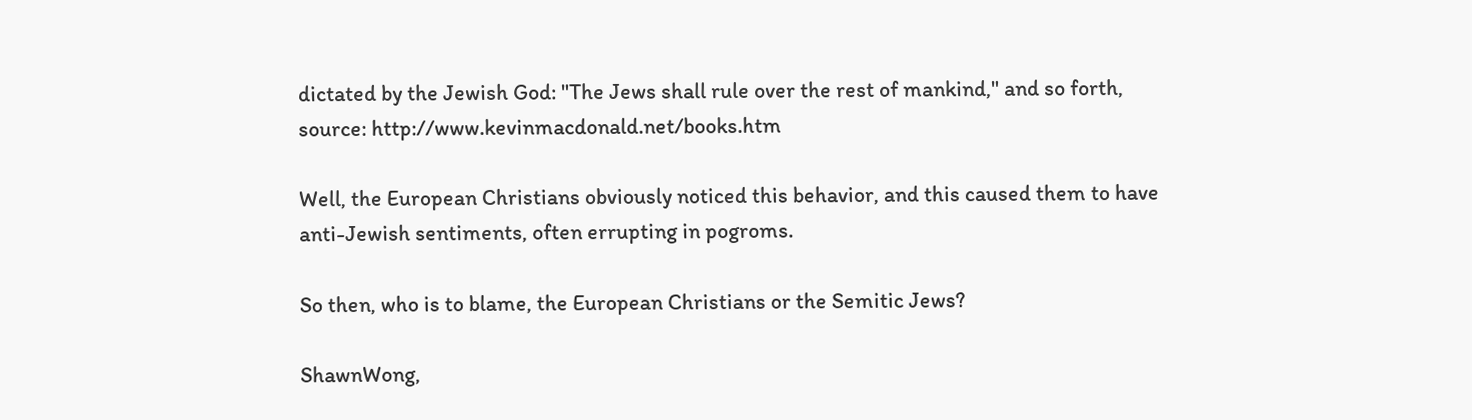dictated by the Jewish God: "The Jews shall rule over the rest of mankind," and so forth, source: http://www.kevinmacdonald.net/books.htm

Well, the European Christians obviously noticed this behavior, and this caused them to have anti-Jewish sentiments, often errupting in pogroms.

So then, who is to blame, the European Christians or the Semitic Jews?

ShawnWong,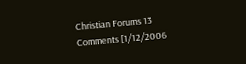Christian Forums 13 Comments [1/12/2006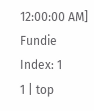12:00:00 AM]
Fundie Index: 1
1 | top